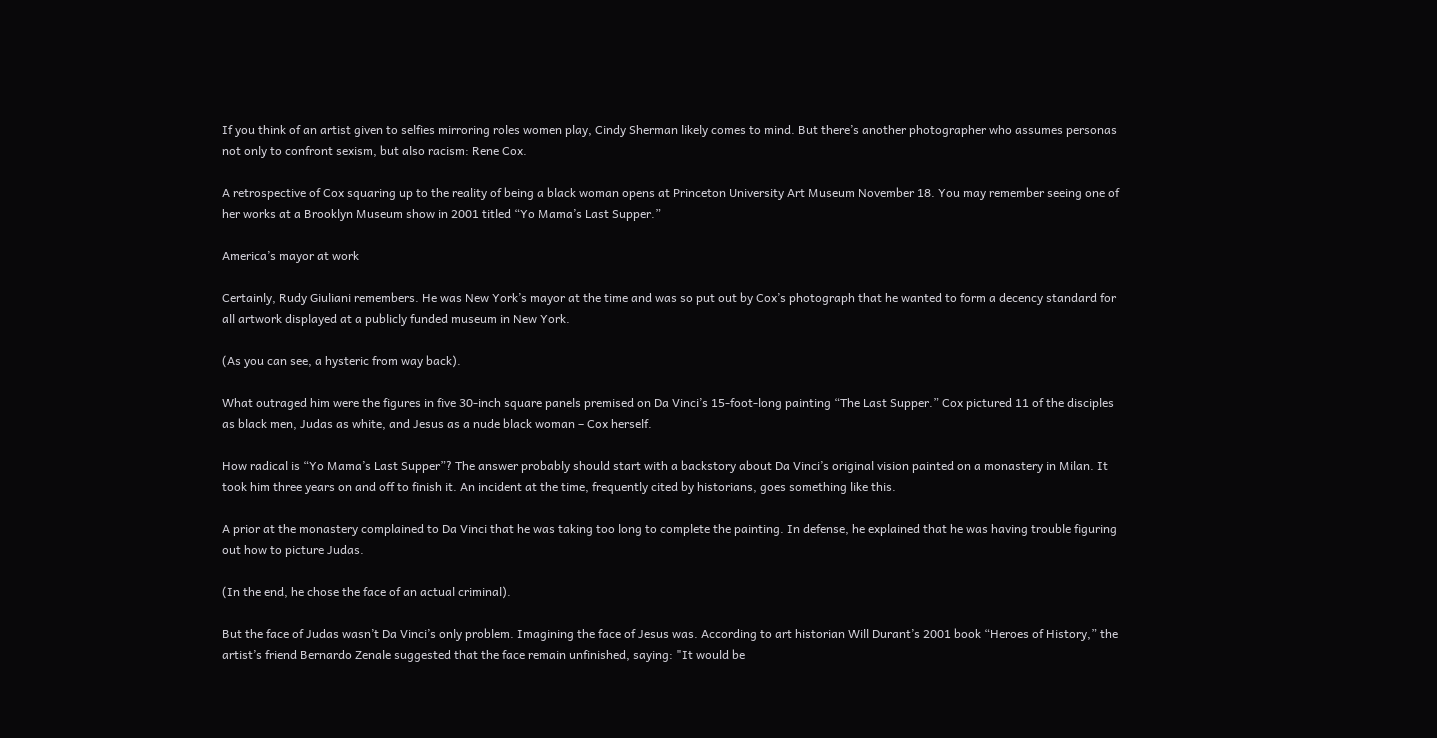If you think of an artist given to selfies mirroring roles women play, Cindy Sherman likely comes to mind. But there’s another photographer who assumes personas not only to confront sexism, but also racism: Rene Cox.

A retrospective of Cox squaring up to the reality of being a black woman opens at Princeton University Art Museum November 18. You may remember seeing one of her works at a Brooklyn Museum show in 2001 titled “Yo Mama’s Last Supper.”

America’s mayor at work

Certainly, Rudy Giuliani remembers. He was New York’s mayor at the time and was so put out by Cox’s photograph that he wanted to form a decency standard for all artwork displayed at a publicly funded museum in New York.

(As you can see, a hysteric from way back).

What outraged him were the figures in five 30-inch square panels premised on Da Vinci’s 15-foot-long painting “The Last Supper.” Cox pictured 11 of the disciples as black men, Judas as white, and Jesus as a nude black woman – Cox herself.

How radical is “Yo Mama’s Last Supper”? The answer probably should start with a backstory about Da Vinci’s original vision painted on a monastery in Milan. It took him three years on and off to finish it. An incident at the time, frequently cited by historians, goes something like this.

A prior at the monastery complained to Da Vinci that he was taking too long to complete the painting. In defense, he explained that he was having trouble figuring out how to picture Judas.

(In the end, he chose the face of an actual criminal).

But the face of Judas wasn’t Da Vinci’s only problem. Imagining the face of Jesus was. According to art historian Will Durant’s 2001 book “Heroes of History,” the artist’s friend Bernardo Zenale suggested that the face remain unfinished, saying: "It would be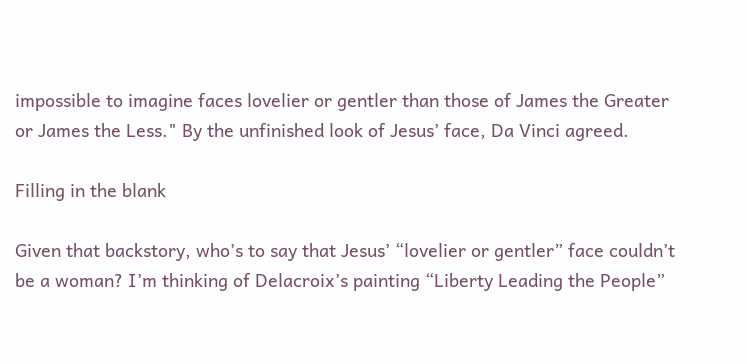impossible to imagine faces lovelier or gentler than those of James the Greater or James the Less." By the unfinished look of Jesus’ face, Da Vinci agreed.

Filling in the blank

Given that backstory, who’s to say that Jesus’ “lovelier or gentler” face couldn’t be a woman? I’m thinking of Delacroix’s painting “Liberty Leading the People”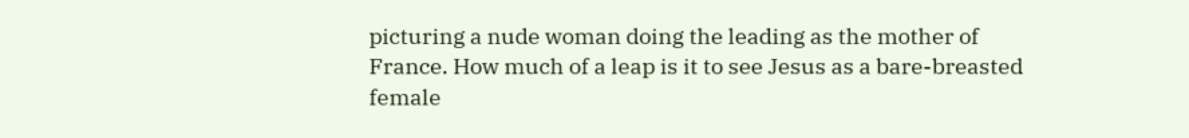picturing a nude woman doing the leading as the mother of France. How much of a leap is it to see Jesus as a bare-breasted female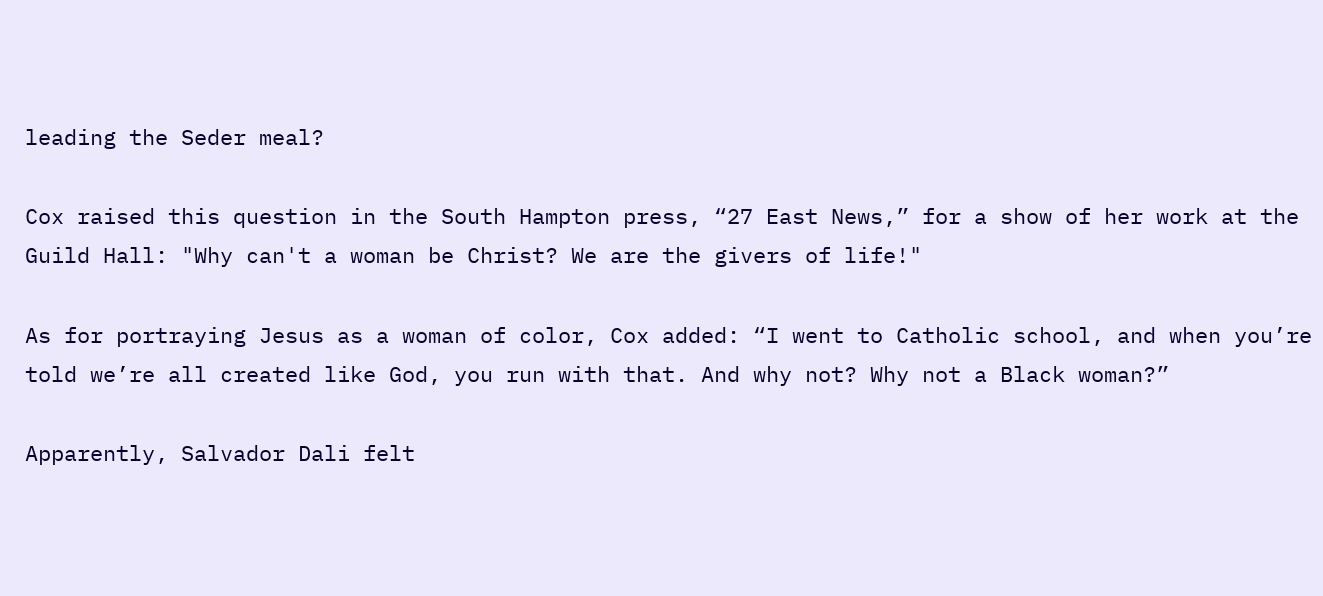leading the Seder meal?

Cox raised this question in the South Hampton press, “27 East News,” for a show of her work at the Guild Hall: "Why can't a woman be Christ? We are the givers of life!"

As for portraying Jesus as a woman of color, Cox added: “I went to Catholic school, and when you’re told we’re all created like God, you run with that. And why not? Why not a Black woman?”

Apparently, Salvador Dali felt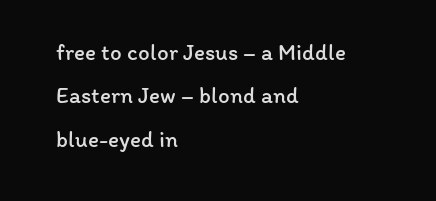free to color Jesus – a Middle Eastern Jew – blond and blue-eyed in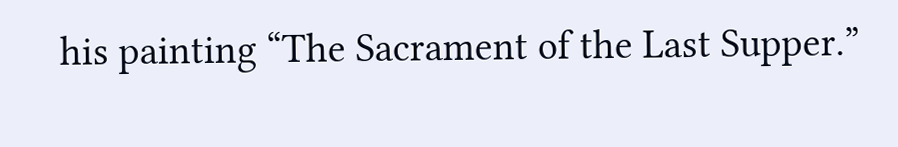his painting “The Sacrament of the Last Supper.”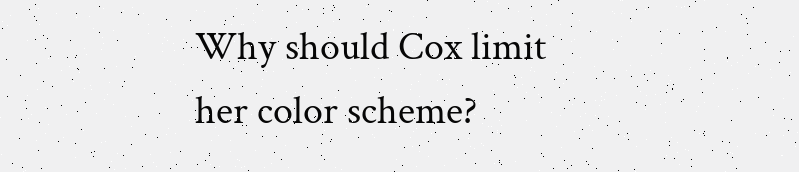Why should Cox limit her color scheme?